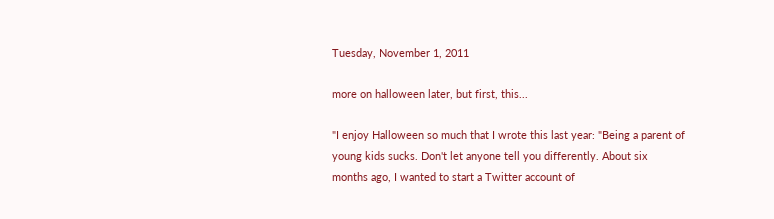Tuesday, November 1, 2011

more on halloween later, but first, this...

"I enjoy Halloween so much that I wrote this last year: "Being a parent of young kids sucks. Don't let anyone tell you differently. About six months ago, I wanted to start a Twitter account of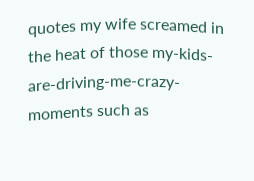quotes my wife screamed in the heat of those my-kids-are-driving-me-crazy-moments such as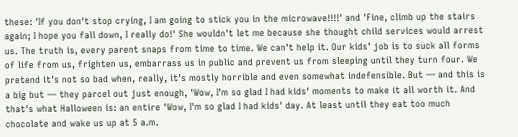these: 'If you don't stop crying, I am going to stick you in the microwave!!!!' and 'Fine, climb up the stairs again; I hope you fall down, I really do!' She wouldn't let me because she thought child services would arrest us. The truth is, every parent snaps from time to time. We can't help it. Our kids' job is to suck all forms of life from us, frighten us, embarrass us in public and prevent us from sleeping until they turn four. We pretend it's not so bad when, really, it's mostly horrible and even somewhat indefensible. But — and this is a big but — they parcel out just enough, 'Wow, I'm so glad I had kids' moments to make it all worth it. And that's what Halloween is: an entire 'Wow, I'm so glad I had kids' day. At least until they eat too much chocolate and wake us up at 5 a.m.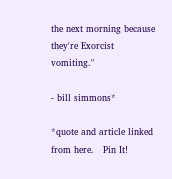the next morning because they're Exorcist vomiting."

- bill simmons*

*quote and article linked from here.   Pin It!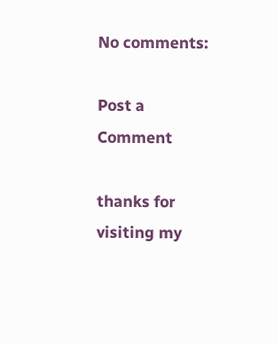No comments:

Post a Comment

thanks for visiting my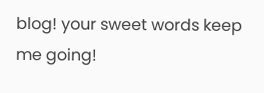blog! your sweet words keep me going!